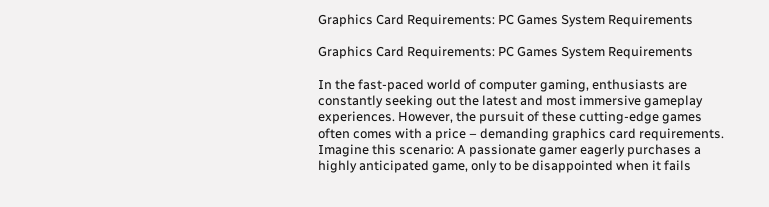Graphics Card Requirements: PC Games System Requirements

Graphics Card Requirements: PC Games System Requirements

In the fast-paced world of computer gaming, enthusiasts are constantly seeking out the latest and most immersive gameplay experiences. However, the pursuit of these cutting-edge games often comes with a price – demanding graphics card requirements. Imagine this scenario: A passionate gamer eagerly purchases a highly anticipated game, only to be disappointed when it fails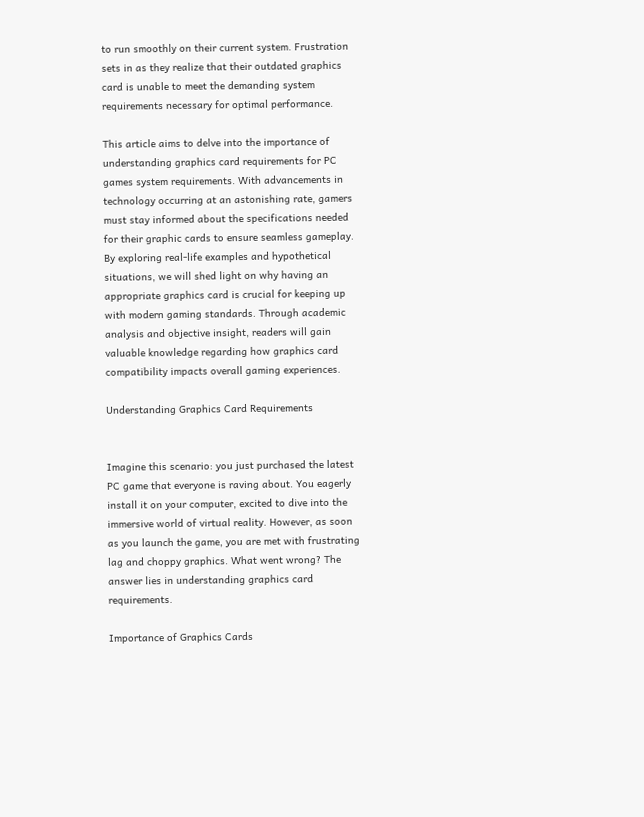to run smoothly on their current system. Frustration sets in as they realize that their outdated graphics card is unable to meet the demanding system requirements necessary for optimal performance.

This article aims to delve into the importance of understanding graphics card requirements for PC games system requirements. With advancements in technology occurring at an astonishing rate, gamers must stay informed about the specifications needed for their graphic cards to ensure seamless gameplay. By exploring real-life examples and hypothetical situations, we will shed light on why having an appropriate graphics card is crucial for keeping up with modern gaming standards. Through academic analysis and objective insight, readers will gain valuable knowledge regarding how graphics card compatibility impacts overall gaming experiences.

Understanding Graphics Card Requirements


Imagine this scenario: you just purchased the latest PC game that everyone is raving about. You eagerly install it on your computer, excited to dive into the immersive world of virtual reality. However, as soon as you launch the game, you are met with frustrating lag and choppy graphics. What went wrong? The answer lies in understanding graphics card requirements.

Importance of Graphics Cards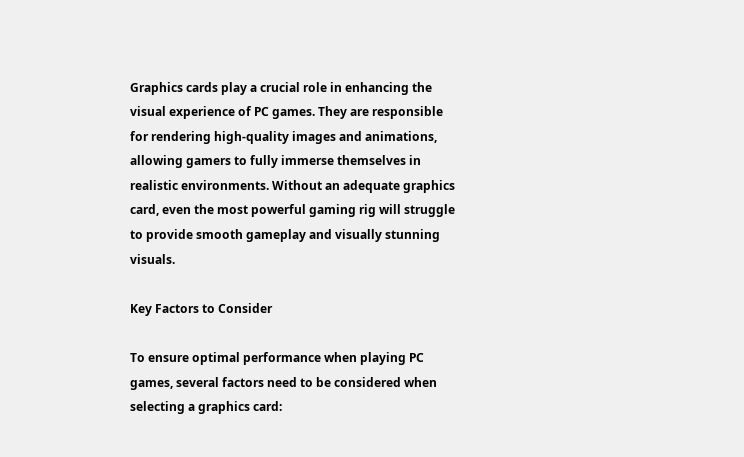Graphics cards play a crucial role in enhancing the visual experience of PC games. They are responsible for rendering high-quality images and animations, allowing gamers to fully immerse themselves in realistic environments. Without an adequate graphics card, even the most powerful gaming rig will struggle to provide smooth gameplay and visually stunning visuals.

Key Factors to Consider

To ensure optimal performance when playing PC games, several factors need to be considered when selecting a graphics card: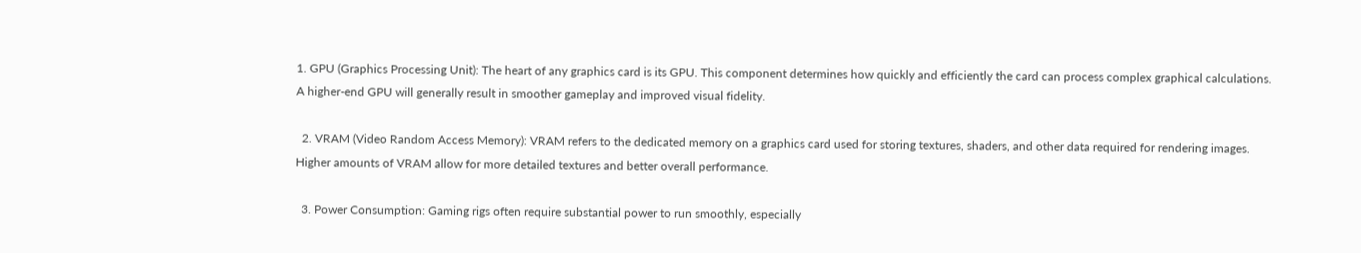1. GPU (Graphics Processing Unit): The heart of any graphics card is its GPU. This component determines how quickly and efficiently the card can process complex graphical calculations. A higher-end GPU will generally result in smoother gameplay and improved visual fidelity.

  2. VRAM (Video Random Access Memory): VRAM refers to the dedicated memory on a graphics card used for storing textures, shaders, and other data required for rendering images. Higher amounts of VRAM allow for more detailed textures and better overall performance.

  3. Power Consumption: Gaming rigs often require substantial power to run smoothly, especially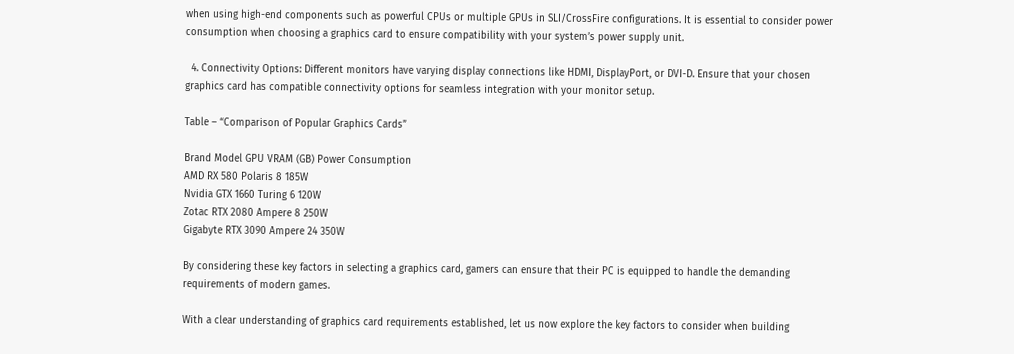when using high-end components such as powerful CPUs or multiple GPUs in SLI/CrossFire configurations. It is essential to consider power consumption when choosing a graphics card to ensure compatibility with your system’s power supply unit.

  4. Connectivity Options: Different monitors have varying display connections like HDMI, DisplayPort, or DVI-D. Ensure that your chosen graphics card has compatible connectivity options for seamless integration with your monitor setup.

Table – “Comparison of Popular Graphics Cards”

Brand Model GPU VRAM (GB) Power Consumption
AMD RX 580 Polaris 8 185W
Nvidia GTX 1660 Turing 6 120W
Zotac RTX 2080 Ampere 8 250W
Gigabyte RTX 3090 Ampere 24 350W

By considering these key factors in selecting a graphics card, gamers can ensure that their PC is equipped to handle the demanding requirements of modern games.

With a clear understanding of graphics card requirements established, let us now explore the key factors to consider when building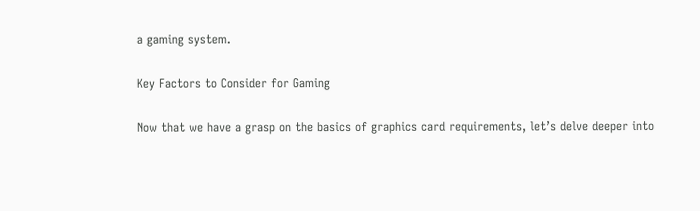a gaming system.

Key Factors to Consider for Gaming

Now that we have a grasp on the basics of graphics card requirements, let’s delve deeper into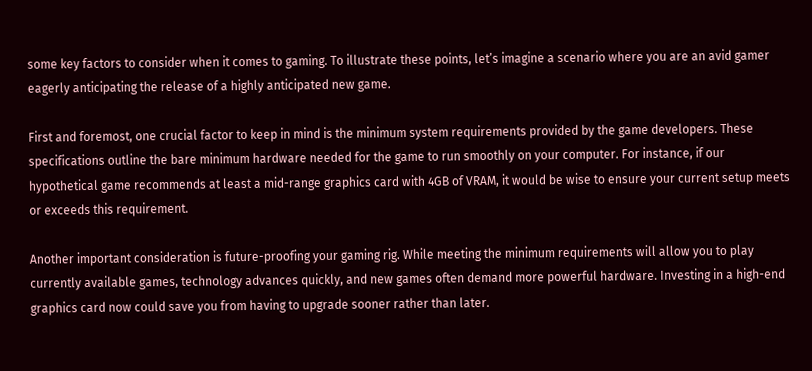some key factors to consider when it comes to gaming. To illustrate these points, let’s imagine a scenario where you are an avid gamer eagerly anticipating the release of a highly anticipated new game.

First and foremost, one crucial factor to keep in mind is the minimum system requirements provided by the game developers. These specifications outline the bare minimum hardware needed for the game to run smoothly on your computer. For instance, if our hypothetical game recommends at least a mid-range graphics card with 4GB of VRAM, it would be wise to ensure your current setup meets or exceeds this requirement.

Another important consideration is future-proofing your gaming rig. While meeting the minimum requirements will allow you to play currently available games, technology advances quickly, and new games often demand more powerful hardware. Investing in a high-end graphics card now could save you from having to upgrade sooner rather than later.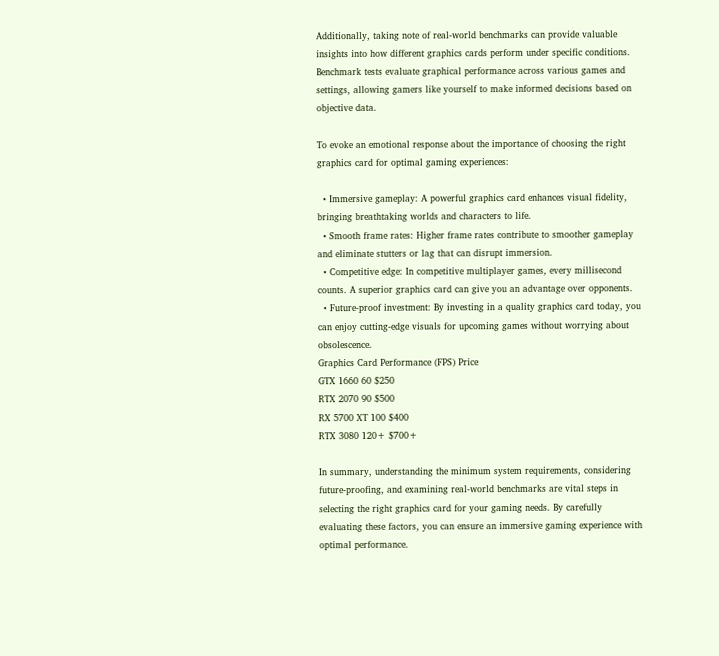Additionally, taking note of real-world benchmarks can provide valuable insights into how different graphics cards perform under specific conditions. Benchmark tests evaluate graphical performance across various games and settings, allowing gamers like yourself to make informed decisions based on objective data.

To evoke an emotional response about the importance of choosing the right graphics card for optimal gaming experiences:

  • Immersive gameplay: A powerful graphics card enhances visual fidelity, bringing breathtaking worlds and characters to life.
  • Smooth frame rates: Higher frame rates contribute to smoother gameplay and eliminate stutters or lag that can disrupt immersion.
  • Competitive edge: In competitive multiplayer games, every millisecond counts. A superior graphics card can give you an advantage over opponents.
  • Future-proof investment: By investing in a quality graphics card today, you can enjoy cutting-edge visuals for upcoming games without worrying about obsolescence.
Graphics Card Performance (FPS) Price
GTX 1660 60 $250
RTX 2070 90 $500
RX 5700 XT 100 $400
RTX 3080 120+ $700+

In summary, understanding the minimum system requirements, considering future-proofing, and examining real-world benchmarks are vital steps in selecting the right graphics card for your gaming needs. By carefully evaluating these factors, you can ensure an immersive gaming experience with optimal performance.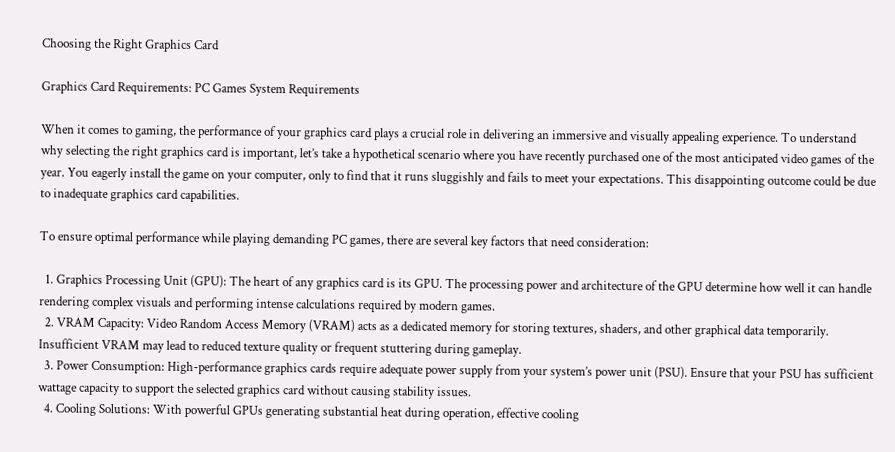Choosing the Right Graphics Card

Graphics Card Requirements: PC Games System Requirements

When it comes to gaming, the performance of your graphics card plays a crucial role in delivering an immersive and visually appealing experience. To understand why selecting the right graphics card is important, let’s take a hypothetical scenario where you have recently purchased one of the most anticipated video games of the year. You eagerly install the game on your computer, only to find that it runs sluggishly and fails to meet your expectations. This disappointing outcome could be due to inadequate graphics card capabilities.

To ensure optimal performance while playing demanding PC games, there are several key factors that need consideration:

  1. Graphics Processing Unit (GPU): The heart of any graphics card is its GPU. The processing power and architecture of the GPU determine how well it can handle rendering complex visuals and performing intense calculations required by modern games.
  2. VRAM Capacity: Video Random Access Memory (VRAM) acts as a dedicated memory for storing textures, shaders, and other graphical data temporarily. Insufficient VRAM may lead to reduced texture quality or frequent stuttering during gameplay.
  3. Power Consumption: High-performance graphics cards require adequate power supply from your system’s power unit (PSU). Ensure that your PSU has sufficient wattage capacity to support the selected graphics card without causing stability issues.
  4. Cooling Solutions: With powerful GPUs generating substantial heat during operation, effective cooling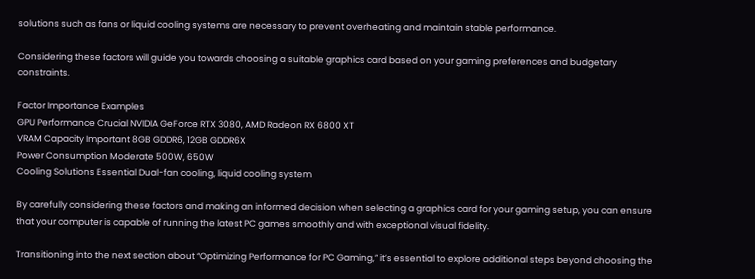solutions such as fans or liquid cooling systems are necessary to prevent overheating and maintain stable performance.

Considering these factors will guide you towards choosing a suitable graphics card based on your gaming preferences and budgetary constraints.

Factor Importance Examples
GPU Performance Crucial NVIDIA GeForce RTX 3080, AMD Radeon RX 6800 XT
VRAM Capacity Important 8GB GDDR6, 12GB GDDR6X
Power Consumption Moderate 500W, 650W
Cooling Solutions Essential Dual-fan cooling, liquid cooling system

By carefully considering these factors and making an informed decision when selecting a graphics card for your gaming setup, you can ensure that your computer is capable of running the latest PC games smoothly and with exceptional visual fidelity.

Transitioning into the next section about “Optimizing Performance for PC Gaming,” it’s essential to explore additional steps beyond choosing the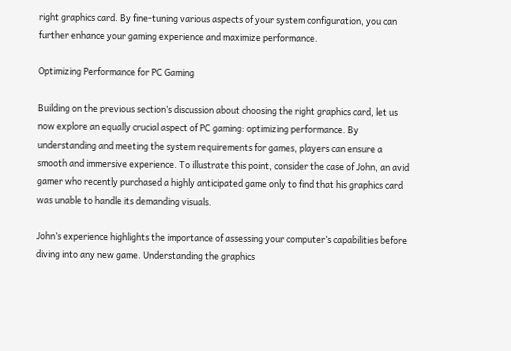right graphics card. By fine-tuning various aspects of your system configuration, you can further enhance your gaming experience and maximize performance.

Optimizing Performance for PC Gaming

Building on the previous section’s discussion about choosing the right graphics card, let us now explore an equally crucial aspect of PC gaming: optimizing performance. By understanding and meeting the system requirements for games, players can ensure a smooth and immersive experience. To illustrate this point, consider the case of John, an avid gamer who recently purchased a highly anticipated game only to find that his graphics card was unable to handle its demanding visuals.

John’s experience highlights the importance of assessing your computer’s capabilities before diving into any new game. Understanding the graphics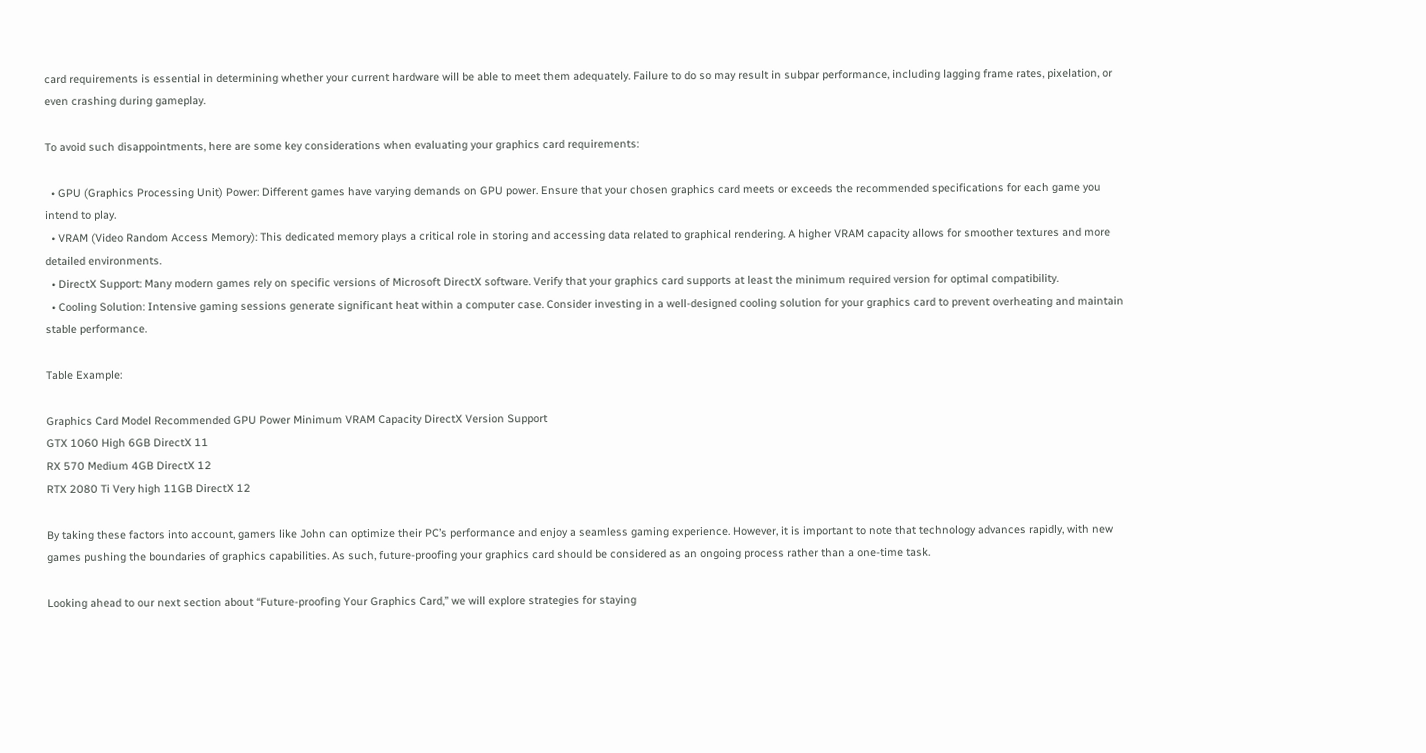card requirements is essential in determining whether your current hardware will be able to meet them adequately. Failure to do so may result in subpar performance, including lagging frame rates, pixelation, or even crashing during gameplay.

To avoid such disappointments, here are some key considerations when evaluating your graphics card requirements:

  • GPU (Graphics Processing Unit) Power: Different games have varying demands on GPU power. Ensure that your chosen graphics card meets or exceeds the recommended specifications for each game you intend to play.
  • VRAM (Video Random Access Memory): This dedicated memory plays a critical role in storing and accessing data related to graphical rendering. A higher VRAM capacity allows for smoother textures and more detailed environments.
  • DirectX Support: Many modern games rely on specific versions of Microsoft DirectX software. Verify that your graphics card supports at least the minimum required version for optimal compatibility.
  • Cooling Solution: Intensive gaming sessions generate significant heat within a computer case. Consider investing in a well-designed cooling solution for your graphics card to prevent overheating and maintain stable performance.

Table Example:

Graphics Card Model Recommended GPU Power Minimum VRAM Capacity DirectX Version Support
GTX 1060 High 6GB DirectX 11
RX 570 Medium 4GB DirectX 12
RTX 2080 Ti Very high 11GB DirectX 12

By taking these factors into account, gamers like John can optimize their PC’s performance and enjoy a seamless gaming experience. However, it is important to note that technology advances rapidly, with new games pushing the boundaries of graphics capabilities. As such, future-proofing your graphics card should be considered as an ongoing process rather than a one-time task.

Looking ahead to our next section about “Future-proofing Your Graphics Card,” we will explore strategies for staying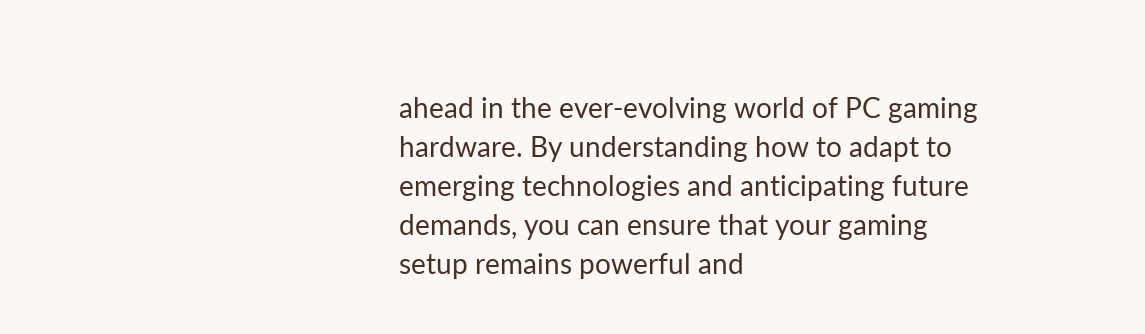ahead in the ever-evolving world of PC gaming hardware. By understanding how to adapt to emerging technologies and anticipating future demands, you can ensure that your gaming setup remains powerful and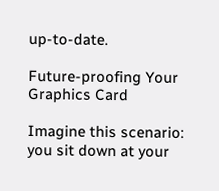up-to-date.

Future-proofing Your Graphics Card

Imagine this scenario: you sit down at your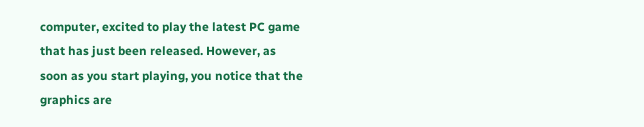computer, excited to play the latest PC game that has just been released. However, as soon as you start playing, you notice that the graphics are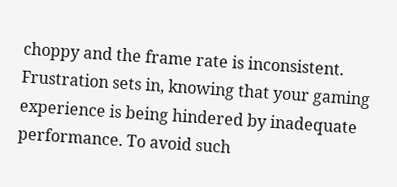choppy and the frame rate is inconsistent. Frustration sets in, knowing that your gaming experience is being hindered by inadequate performance. To avoid such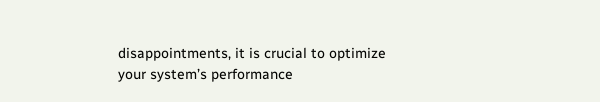disappointments, it is crucial to optimize your system’s performance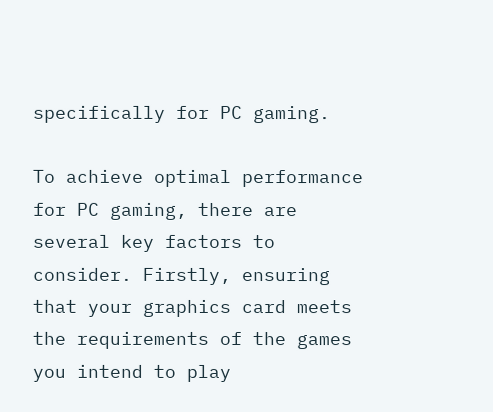specifically for PC gaming.

To achieve optimal performance for PC gaming, there are several key factors to consider. Firstly, ensuring that your graphics card meets the requirements of the games you intend to play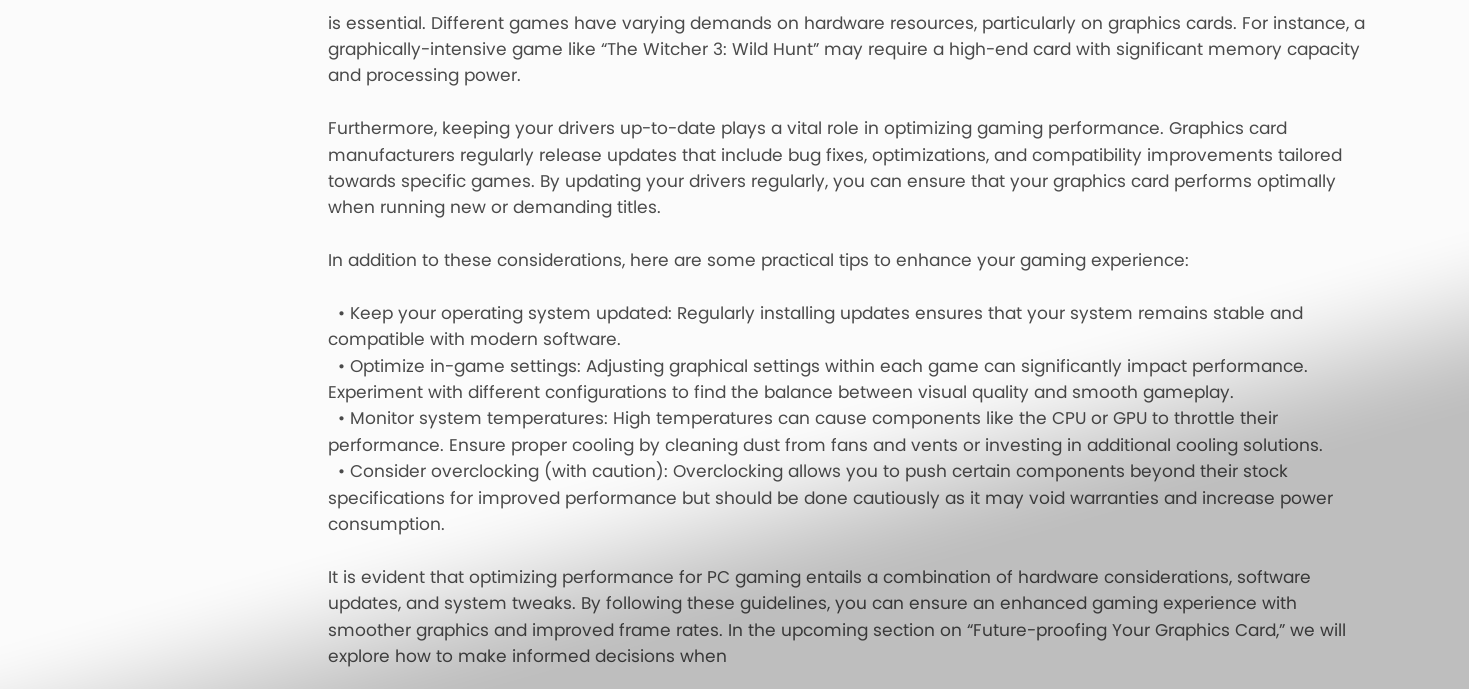is essential. Different games have varying demands on hardware resources, particularly on graphics cards. For instance, a graphically-intensive game like “The Witcher 3: Wild Hunt” may require a high-end card with significant memory capacity and processing power.

Furthermore, keeping your drivers up-to-date plays a vital role in optimizing gaming performance. Graphics card manufacturers regularly release updates that include bug fixes, optimizations, and compatibility improvements tailored towards specific games. By updating your drivers regularly, you can ensure that your graphics card performs optimally when running new or demanding titles.

In addition to these considerations, here are some practical tips to enhance your gaming experience:

  • Keep your operating system updated: Regularly installing updates ensures that your system remains stable and compatible with modern software.
  • Optimize in-game settings: Adjusting graphical settings within each game can significantly impact performance. Experiment with different configurations to find the balance between visual quality and smooth gameplay.
  • Monitor system temperatures: High temperatures can cause components like the CPU or GPU to throttle their performance. Ensure proper cooling by cleaning dust from fans and vents or investing in additional cooling solutions.
  • Consider overclocking (with caution): Overclocking allows you to push certain components beyond their stock specifications for improved performance but should be done cautiously as it may void warranties and increase power consumption.

It is evident that optimizing performance for PC gaming entails a combination of hardware considerations, software updates, and system tweaks. By following these guidelines, you can ensure an enhanced gaming experience with smoother graphics and improved frame rates. In the upcoming section on “Future-proofing Your Graphics Card,” we will explore how to make informed decisions when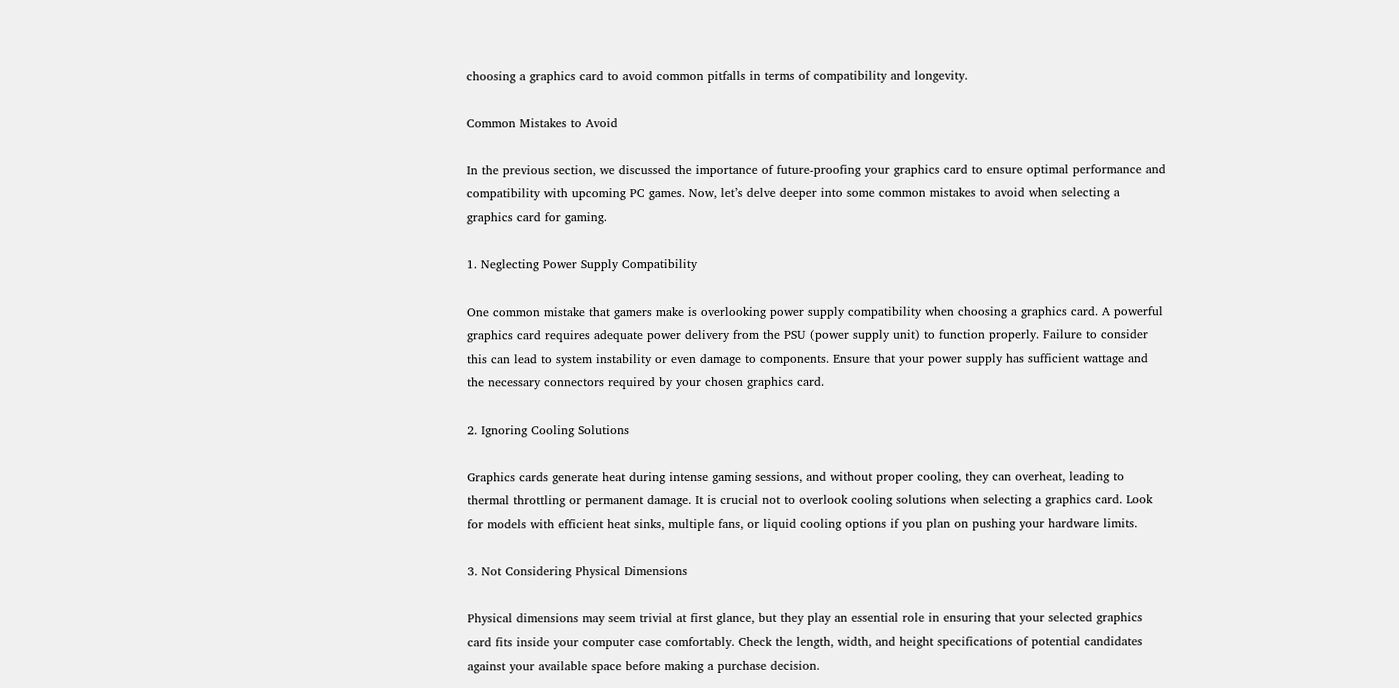choosing a graphics card to avoid common pitfalls in terms of compatibility and longevity.

Common Mistakes to Avoid

In the previous section, we discussed the importance of future-proofing your graphics card to ensure optimal performance and compatibility with upcoming PC games. Now, let’s delve deeper into some common mistakes to avoid when selecting a graphics card for gaming.

1. Neglecting Power Supply Compatibility

One common mistake that gamers make is overlooking power supply compatibility when choosing a graphics card. A powerful graphics card requires adequate power delivery from the PSU (power supply unit) to function properly. Failure to consider this can lead to system instability or even damage to components. Ensure that your power supply has sufficient wattage and the necessary connectors required by your chosen graphics card.

2. Ignoring Cooling Solutions

Graphics cards generate heat during intense gaming sessions, and without proper cooling, they can overheat, leading to thermal throttling or permanent damage. It is crucial not to overlook cooling solutions when selecting a graphics card. Look for models with efficient heat sinks, multiple fans, or liquid cooling options if you plan on pushing your hardware limits.

3. Not Considering Physical Dimensions

Physical dimensions may seem trivial at first glance, but they play an essential role in ensuring that your selected graphics card fits inside your computer case comfortably. Check the length, width, and height specifications of potential candidates against your available space before making a purchase decision.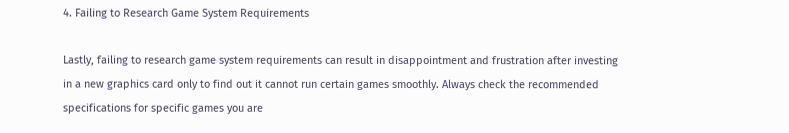4. Failing to Research Game System Requirements

Lastly, failing to research game system requirements can result in disappointment and frustration after investing in a new graphics card only to find out it cannot run certain games smoothly. Always check the recommended specifications for specific games you are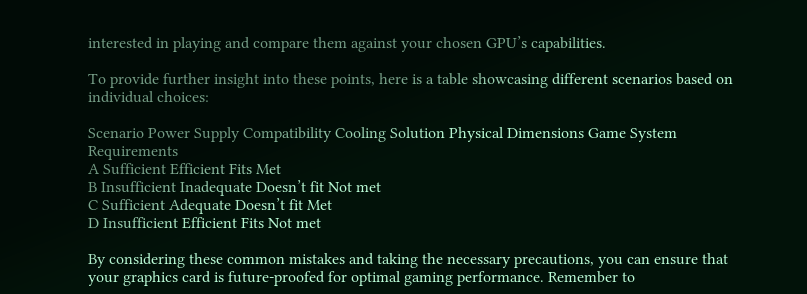interested in playing and compare them against your chosen GPU’s capabilities.

To provide further insight into these points, here is a table showcasing different scenarios based on individual choices:

Scenario Power Supply Compatibility Cooling Solution Physical Dimensions Game System Requirements
A Sufficient Efficient Fits Met
B Insufficient Inadequate Doesn’t fit Not met
C Sufficient Adequate Doesn’t fit Met
D Insufficient Efficient Fits Not met

By considering these common mistakes and taking the necessary precautions, you can ensure that your graphics card is future-proofed for optimal gaming performance. Remember to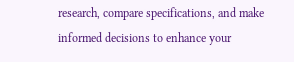research, compare specifications, and make informed decisions to enhance your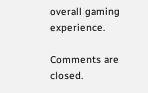overall gaming experience.

Comments are closed.